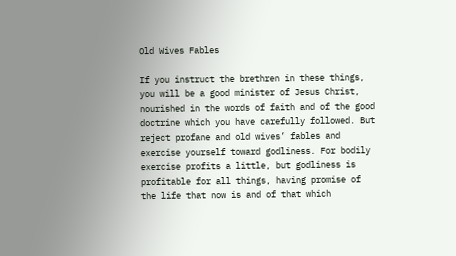Old Wives Fables

If you instruct the brethren in these things, you will be a good minister of Jesus Christ, nourished in the words of faith and of the good doctrine which you have carefully followed. But reject profane and old wives’ fables and exercise yourself toward godliness. For bodily exercise profits a little, but godliness is profitable for all things, having promise of the life that now is and of that which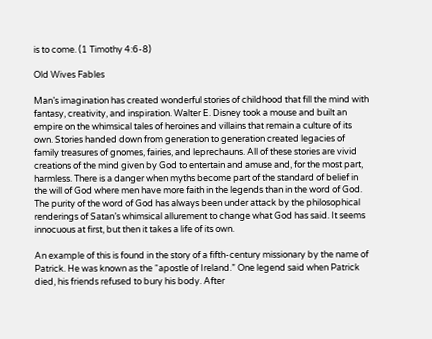is to come. (1 Timothy 4:6-8)

Old Wives Fables

Man’s imagination has created wonderful stories of childhood that fill the mind with fantasy, creativity, and inspiration. Walter E. Disney took a mouse and built an empire on the whimsical tales of heroines and villains that remain a culture of its own. Stories handed down from generation to generation created legacies of family treasures of gnomes, fairies, and leprechauns. All of these stories are vivid creations of the mind given by God to entertain and amuse and, for the most part, harmless. There is a danger when myths become part of the standard of belief in the will of God where men have more faith in the legends than in the word of God. The purity of the word of God has always been under attack by the philosophical renderings of Satan’s whimsical allurement to change what God has said. It seems innocuous at first, but then it takes a life of its own.

An example of this is found in the story of a fifth-century missionary by the name of Patrick. He was known as the “apostle of Ireland.” One legend said when Patrick died, his friends refused to bury his body. After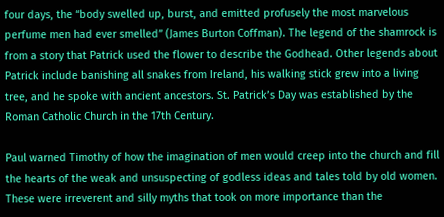four days, the “body swelled up, burst, and emitted profusely the most marvelous perfume men had ever smelled” (James Burton Coffman). The legend of the shamrock is from a story that Patrick used the flower to describe the Godhead. Other legends about Patrick include banishing all snakes from Ireland, his walking stick grew into a living tree, and he spoke with ancient ancestors. St. Patrick’s Day was established by the Roman Catholic Church in the 17th Century.

Paul warned Timothy of how the imagination of men would creep into the church and fill the hearts of the weak and unsuspecting of godless ideas and tales told by old women. These were irreverent and silly myths that took on more importance than the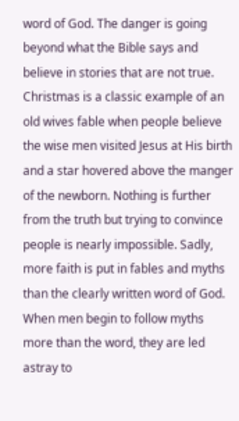word of God. The danger is going beyond what the Bible says and believe in stories that are not true. Christmas is a classic example of an old wives fable when people believe the wise men visited Jesus at His birth and a star hovered above the manger of the newborn. Nothing is further from the truth but trying to convince people is nearly impossible. Sadly, more faith is put in fables and myths than the clearly written word of God. When men begin to follow myths more than the word, they are led astray to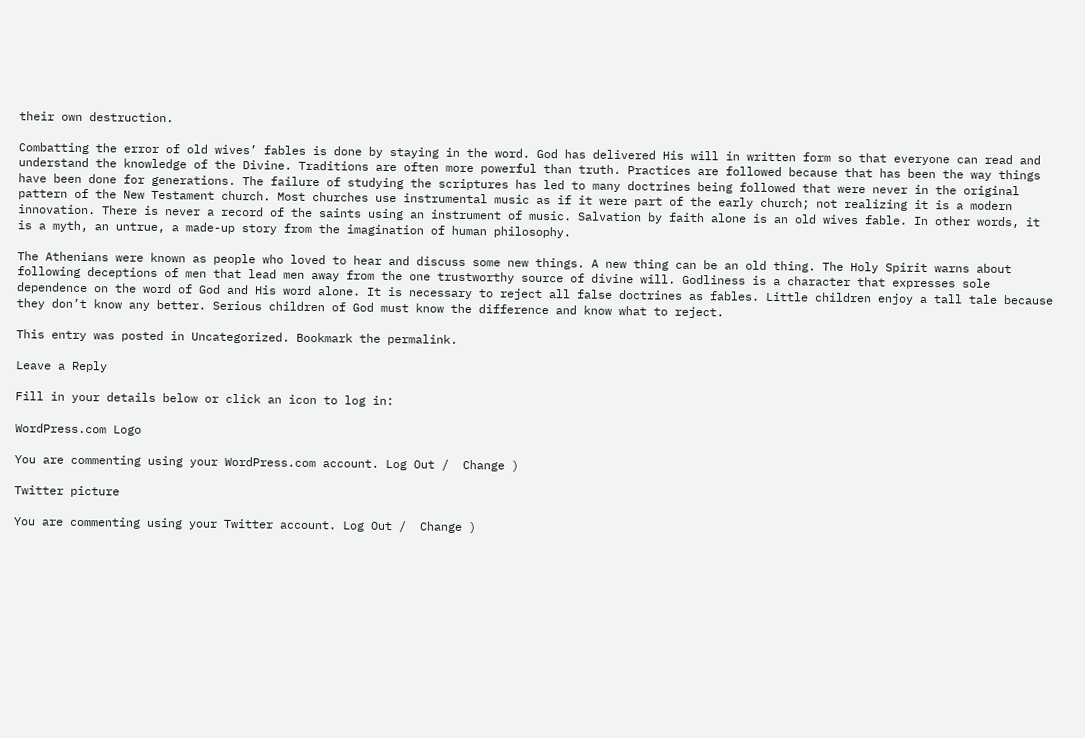their own destruction.

Combatting the error of old wives’ fables is done by staying in the word. God has delivered His will in written form so that everyone can read and understand the knowledge of the Divine. Traditions are often more powerful than truth. Practices are followed because that has been the way things have been done for generations. The failure of studying the scriptures has led to many doctrines being followed that were never in the original pattern of the New Testament church. Most churches use instrumental music as if it were part of the early church; not realizing it is a modern innovation. There is never a record of the saints using an instrument of music. Salvation by faith alone is an old wives fable. In other words, it is a myth, an untrue, a made-up story from the imagination of human philosophy.

The Athenians were known as people who loved to hear and discuss some new things. A new thing can be an old thing. The Holy Spirit warns about following deceptions of men that lead men away from the one trustworthy source of divine will. Godliness is a character that expresses sole dependence on the word of God and His word alone. It is necessary to reject all false doctrines as fables. Little children enjoy a tall tale because they don’t know any better. Serious children of God must know the difference and know what to reject.

This entry was posted in Uncategorized. Bookmark the permalink.

Leave a Reply

Fill in your details below or click an icon to log in:

WordPress.com Logo

You are commenting using your WordPress.com account. Log Out /  Change )

Twitter picture

You are commenting using your Twitter account. Log Out /  Change )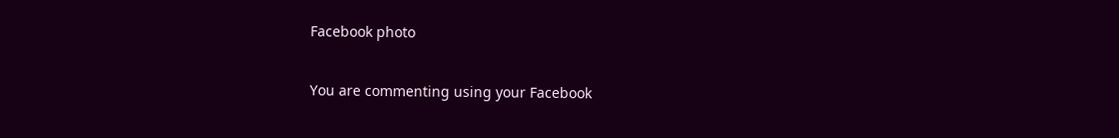Facebook photo

You are commenting using your Facebook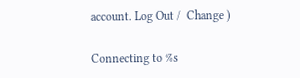account. Log Out /  Change )

Connecting to %s